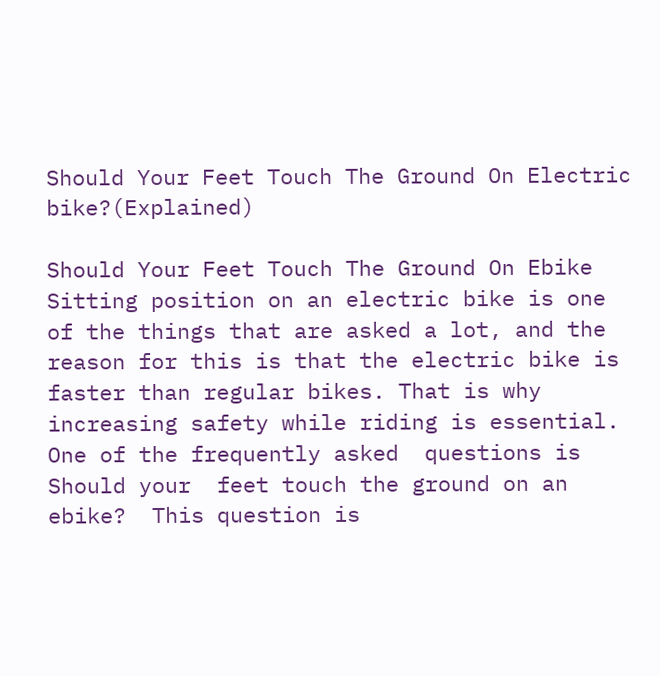Should Your Feet Touch The Ground On Electric bike?(Explained)

Should Your Feet Touch The Ground On Ebike
Sitting position on an electric bike is one of the things that are asked a lot, and the reason for this is that the electric bike is faster than regular bikes. That is why increasing safety while riding is essential.
One of the frequently asked  questions is Should your  feet touch the ground on an ebike?  This question is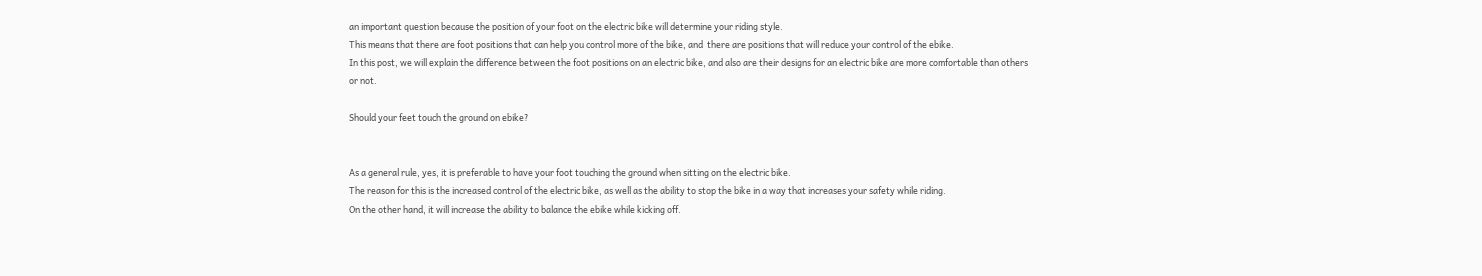an important question because the position of your foot on the electric bike will determine your riding style.
This means that there are foot positions that can help you control more of the bike, and  there are positions that will reduce your control of the ebike.
In this post, we will explain the difference between the foot positions on an electric bike, and also are their designs for an electric bike are more comfortable than others or not.

Should your feet touch the ground on ebike?


As a general rule, yes, it is preferable to have your foot touching the ground when sitting on the electric bike.
The reason for this is the increased control of the electric bike, as well as the ability to stop the bike in a way that increases your safety while riding.
On the other hand, it will increase the ability to balance the ebike while kicking off.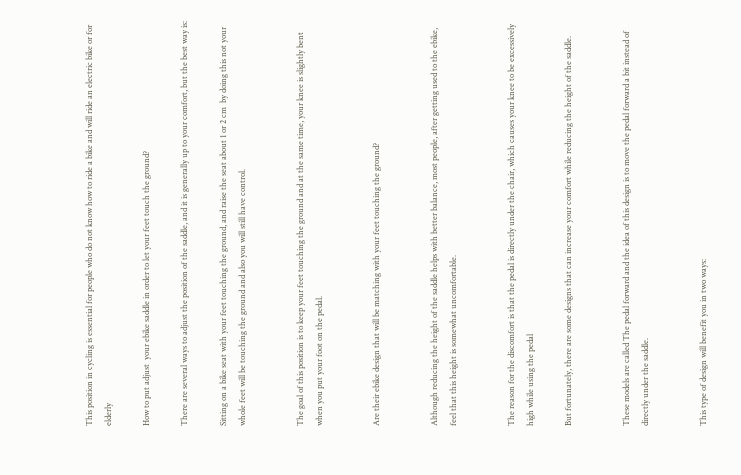This position in cycling is essential for people who do not know how to ride a bike and will ride an electric bike or for elderly

How to put adjust  your ebike saddle in order to let your feet touch the ground?

There are several ways to adjust the position of the saddle, and it is generally up to your comfort, but the best way is:

Sitting on a bike seat with your feet touching the ground, and raise the seat about 1 or 2 cm  by doing this not your whole feet will be touching the ground and also you will still have control.


The goal of this position is to keep your feet touching the ground and at the same time, your knee is slightly bent when you put your foot on the pedal.


Are their ebike design that will be matching with your feet touching the ground?


Although reducing the height of the saddle helps with better balance, most people, after getting used to the ebike, feel that this height is somewhat uncomfortable.


The reason for the discomfort is that the pedal is directly under the chair, which causes your knee to be excessively high while using the pedal

But fortunately, there are some designs that can increase your comfort while reducing the height of the saddle.


These models are called The pedal forward and the idea of this design is to move the pedal forward a bit instead of directly under the saddle.


This type of design will benefit you in two ways: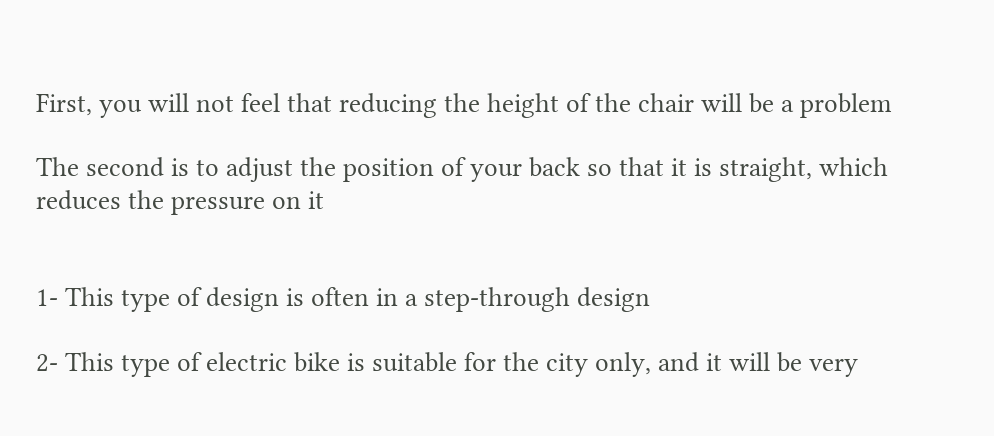First, you will not feel that reducing the height of the chair will be a problem

The second is to adjust the position of your back so that it is straight, which reduces the pressure on it


1- This type of design is often in a step-through design

2- This type of electric bike is suitable for the city only, and it will be very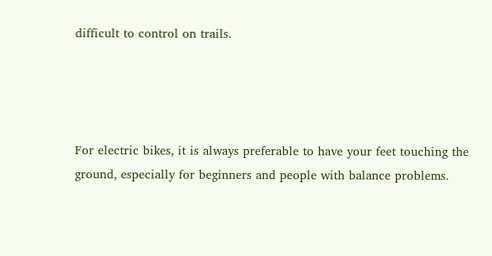difficult to control on trails.




For electric bikes, it is always preferable to have your feet touching the ground, especially for beginners and people with balance problems.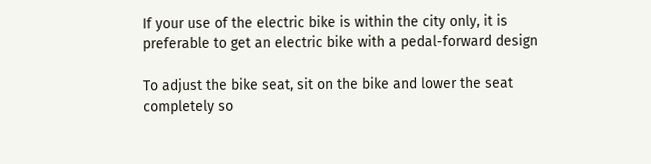If your use of the electric bike is within the city only, it is preferable to get an electric bike with a pedal-forward design

To adjust the bike seat, sit on the bike and lower the seat completely so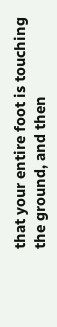that your entire foot is touching the ground, and then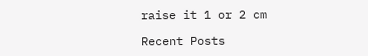raise it 1 or 2 cm

Recent Posts